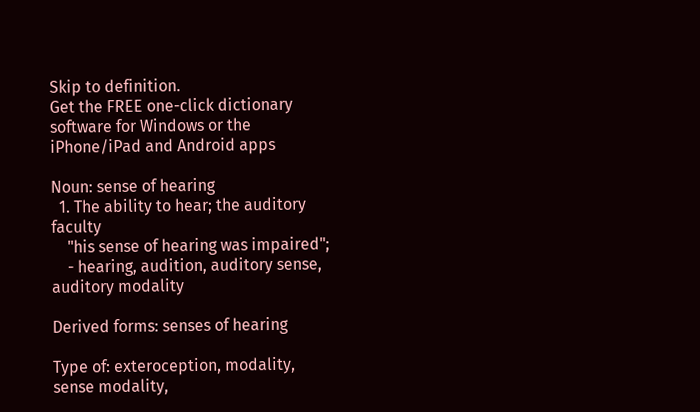Skip to definition.
Get the FREE one-click dictionary software for Windows or the iPhone/iPad and Android apps

Noun: sense of hearing
  1. The ability to hear; the auditory faculty
    "his sense of hearing was impaired";
    - hearing, audition, auditory sense, auditory modality

Derived forms: senses of hearing

Type of: exteroception, modality, sense modality,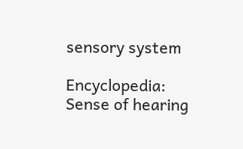sensory system

Encyclopedia: Sense of hearing